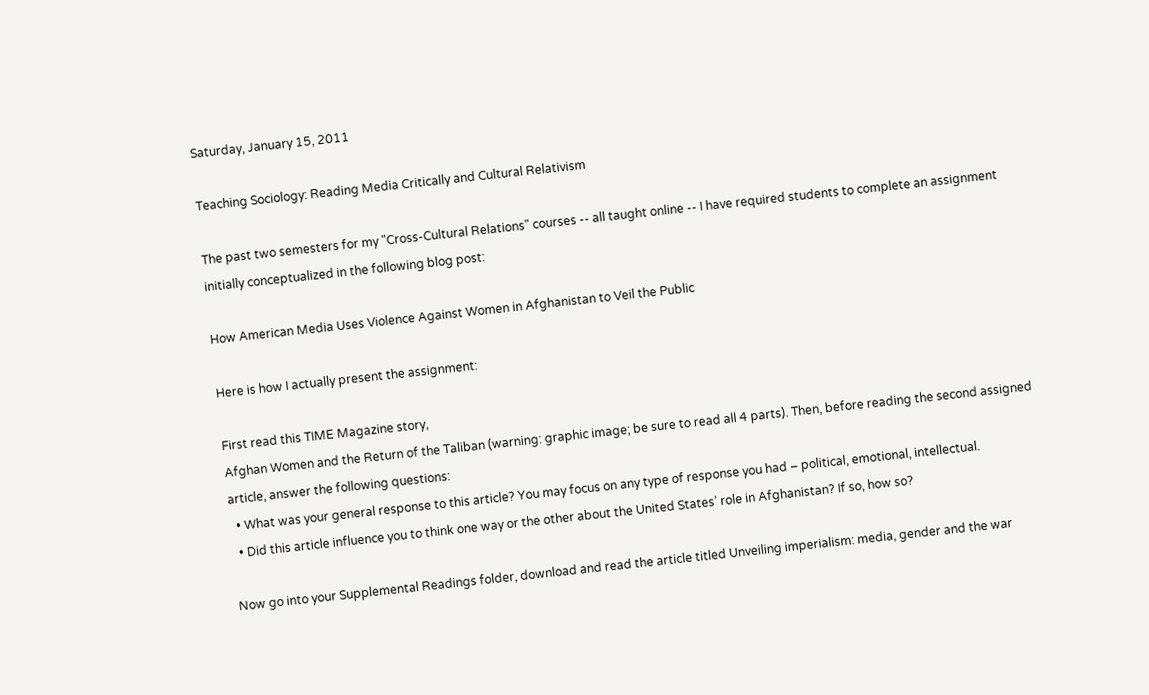Saturday, January 15, 2011

Teaching Sociology: Reading Media Critically and Cultural Relativism

The past two semesters for my "Cross-Cultural Relations" courses -- all taught online -- I have required students to complete an assignment initially conceptualized in the following blog post:

How American Media Uses Violence Against Women in Afghanistan to Veil the Public

Here is how I actually present the assignment:

First read this TIME Magazine story,
Afghan Women and the Return of the Taliban (warning: graphic image; be sure to read all 4 parts). Then, before reading the second assigned article, answer the following questions:
  • What was your general response to this article? You may focus on any type of response you had – political, emotional, intellectual.
  • Did this article influence you to think one way or the other about the United States’ role in Afghanistan? If so, how so?

Now go into your Supplemental Readings folder, download and read the article titled Unveiling imperialism: media, gender and the war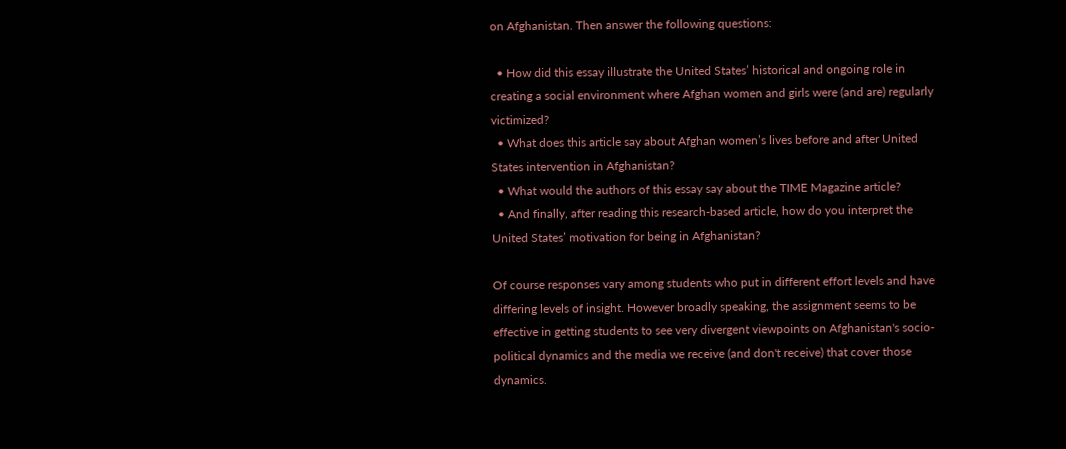on Afghanistan. Then answer the following questions:

  • How did this essay illustrate the United States’ historical and ongoing role in creating a social environment where Afghan women and girls were (and are) regularly victimized?
  • What does this article say about Afghan women’s lives before and after United States intervention in Afghanistan?
  • What would the authors of this essay say about the TIME Magazine article?
  • And finally, after reading this research-based article, how do you interpret the United States’ motivation for being in Afghanistan?

Of course responses vary among students who put in different effort levels and have differing levels of insight. However broadly speaking, the assignment seems to be effective in getting students to see very divergent viewpoints on Afghanistan's socio-political dynamics and the media we receive (and don't receive) that cover those dynamics.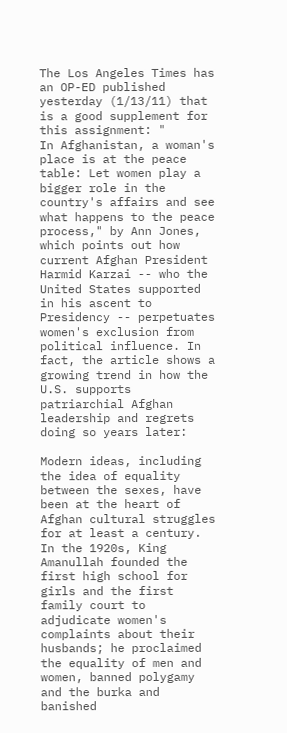The Los Angeles Times has an OP-ED published yesterday (1/13/11) that is a good supplement for this assignment: "
In Afghanistan, a woman's place is at the peace table: Let women play a bigger role in the country's affairs and see what happens to the peace process," by Ann Jones, which points out how current Afghan President Harmid Karzai -- who the United States supported in his ascent to Presidency -- perpetuates women's exclusion from political influence. In fact, the article shows a growing trend in how the U.S. supports patriarchial Afghan leadership and regrets doing so years later:

Modern ideas, including the idea of equality between the sexes, have been at the heart of Afghan cultural struggles for at least a century. In the 1920s, King Amanullah founded the first high school for girls and the first family court to adjudicate women's complaints about their husbands; he proclaimed the equality of men and women, banned polygamy and the burka and banished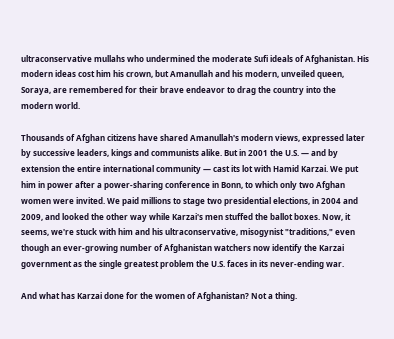ultraconservative mullahs who undermined the moderate Sufi ideals of Afghanistan. His modern ideas cost him his crown, but Amanullah and his modern, unveiled queen, Soraya, are remembered for their brave endeavor to drag the country into the modern world.

Thousands of Afghan citizens have shared Amanullah's modern views, expressed later by successive leaders, kings and communists alike. But in 2001 the U.S. — and by extension the entire international community — cast its lot with Hamid Karzai. We put him in power after a power-sharing conference in Bonn, to which only two Afghan women were invited. We paid millions to stage two presidential elections, in 2004 and 2009, and looked the other way while Karzai's men stuffed the ballot boxes. Now, it seems, we're stuck with him and his ultraconservative, misogynist "traditions," even though an ever-growing number of Afghanistan watchers now identify the Karzai government as the single greatest problem the U.S. faces in its never-ending war.

And what has Karzai done for the women of Afghanistan? Not a thing.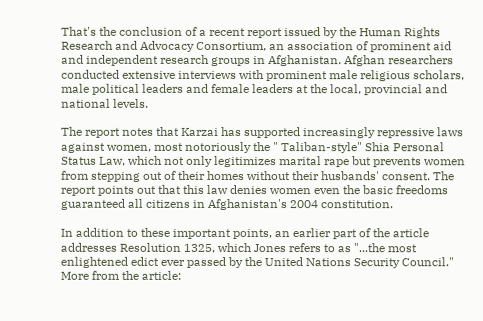That's the conclusion of a recent report issued by the Human Rights Research and Advocacy Consortium, an association of prominent aid and independent research groups in Afghanistan. Afghan researchers conducted extensive interviews with prominent male religious scholars, male political leaders and female leaders at the local, provincial and national levels.

The report notes that Karzai has supported increasingly repressive laws against women, most notoriously the " Taliban-style" Shia Personal Status Law, which not only legitimizes marital rape but prevents women from stepping out of their homes without their husbands' consent. The report points out that this law denies women even the basic freedoms guaranteed all citizens in Afghanistan's 2004 constitution.

In addition to these important points, an earlier part of the article addresses Resolution 1325, which Jones refers to as "...the most enlightened edict ever passed by the United Nations Security Council." More from the article: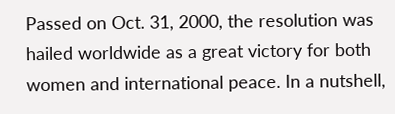Passed on Oct. 31, 2000, the resolution was hailed worldwide as a great victory for both women and international peace. In a nutshell,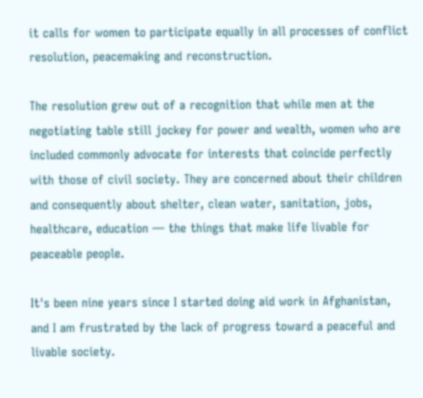it calls for women to participate equally in all processes of conflict resolution, peacemaking and reconstruction.

The resolution grew out of a recognition that while men at the negotiating table still jockey for power and wealth, women who are included commonly advocate for interests that coincide perfectly with those of civil society. They are concerned about their children and consequently about shelter, clean water, sanitation, jobs, healthcare, education — the things that make life livable for peaceable people.

It's been nine years since I started doing aid work in Afghanistan, and I am frustrated by the lack of progress toward a peaceful and livable society.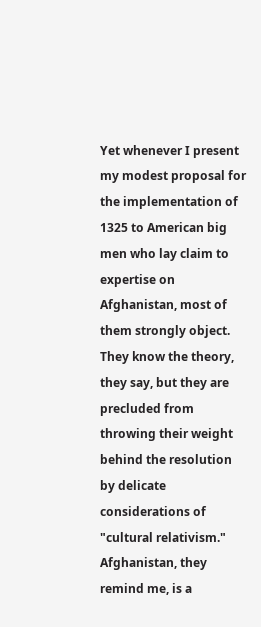Yet whenever I present my modest proposal for the implementation of 1325 to American big men who lay claim to expertise on Afghanistan, most of them strongly object. They know the theory, they say, but they are precluded from throwing their weight behind the resolution by delicate considerations of "cultural relativism." Afghanistan, they remind me, is a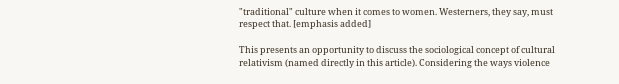"traditional" culture when it comes to women. Westerners, they say, must respect that. [emphasis added]

This presents an opportunity to discuss the sociological concept of cultural relativism (named directly in this article). Considering the ways violence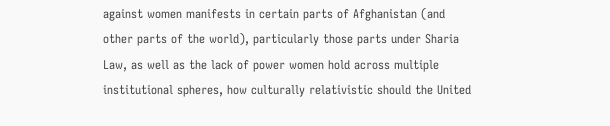against women manifests in certain parts of Afghanistan (and other parts of the world), particularly those parts under Sharia Law, as well as the lack of power women hold across multiple institutional spheres, how culturally relativistic should the United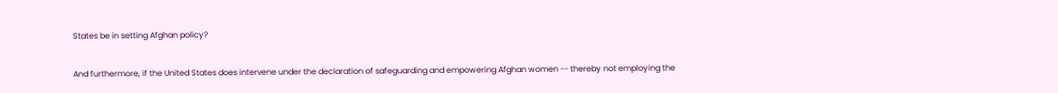States be in setting Afghan policy?

And furthermore, if the United States does intervene under the declaration of safeguarding and empowering Afghan women -- thereby not employing the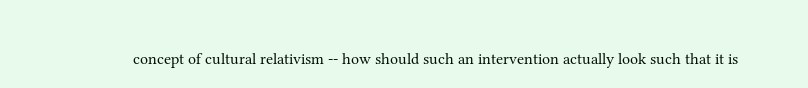concept of cultural relativism -- how should such an intervention actually look such that it is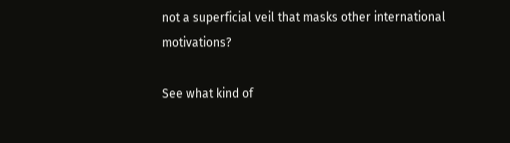not a superficial veil that masks other international motivations?

See what kind of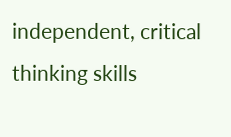independent, critical thinking skills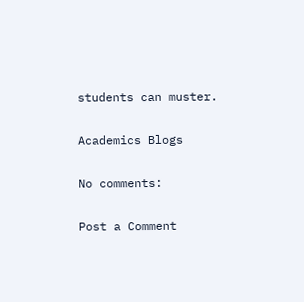students can muster.

Academics Blogs

No comments:

Post a Comment